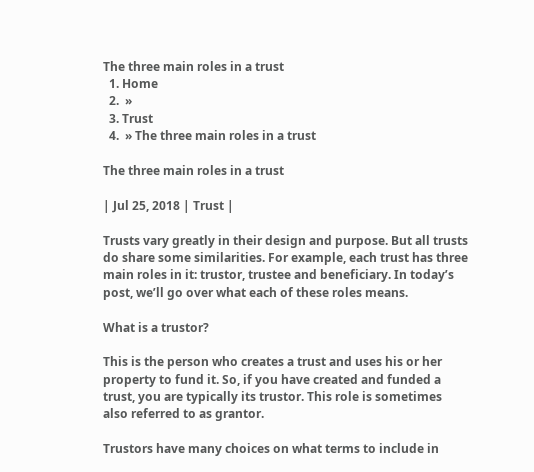The three main roles in a trust
  1. Home
  2.  »
  3. Trust
  4.  » The three main roles in a trust

The three main roles in a trust

| Jul 25, 2018 | Trust |

Trusts vary greatly in their design and purpose. But all trusts do share some similarities. For example, each trust has three main roles in it: trustor, trustee and beneficiary. In today’s post, we’ll go over what each of these roles means.

What is a trustor?

This is the person who creates a trust and uses his or her property to fund it. So, if you have created and funded a trust, you are typically its trustor. This role is sometimes also referred to as grantor.

Trustors have many choices on what terms to include in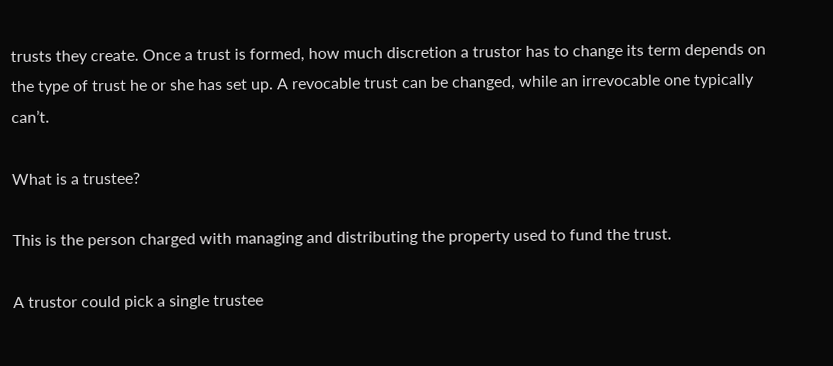trusts they create. Once a trust is formed, how much discretion a trustor has to change its term depends on the type of trust he or she has set up. A revocable trust can be changed, while an irrevocable one typically can’t.

What is a trustee?

This is the person charged with managing and distributing the property used to fund the trust.

A trustor could pick a single trustee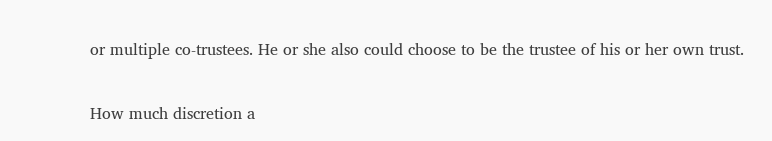or multiple co-trustees. He or she also could choose to be the trustee of his or her own trust.

How much discretion a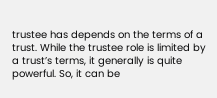trustee has depends on the terms of a trust. While the trustee role is limited by a trust’s terms, it generally is quite powerful. So, it can be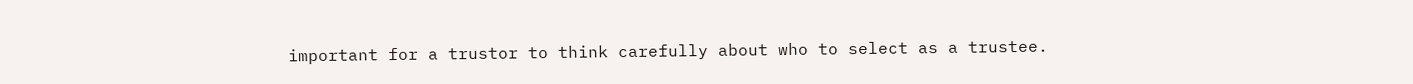important for a trustor to think carefully about who to select as a trustee.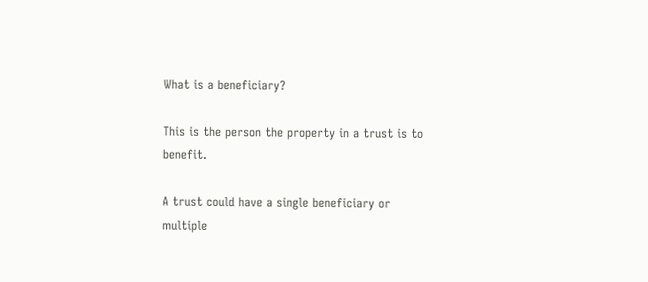What is a beneficiary?

This is the person the property in a trust is to benefit.

A trust could have a single beneficiary or multiple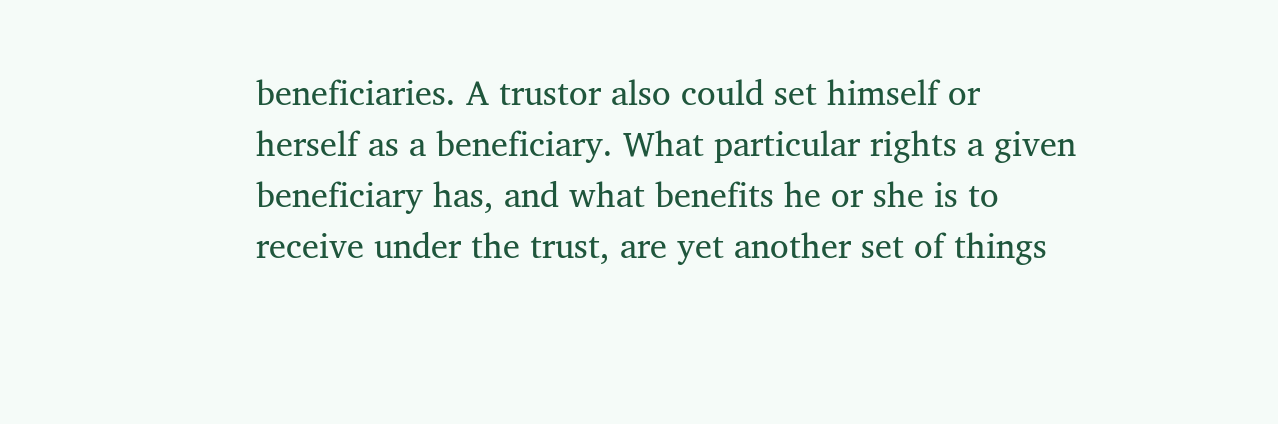beneficiaries. A trustor also could set himself or herself as a beneficiary. What particular rights a given beneficiary has, and what benefits he or she is to receive under the trust, are yet another set of things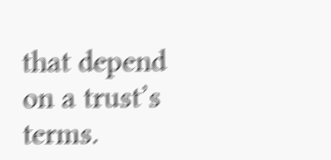that depend on a trust’s terms.